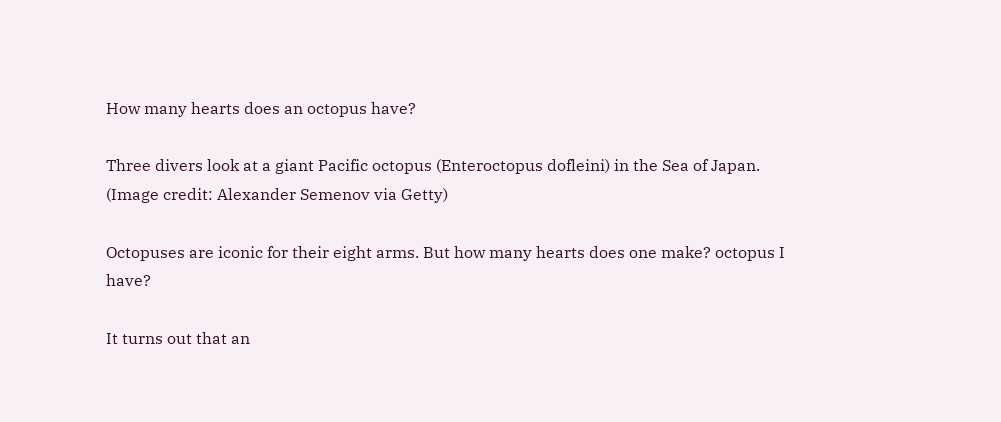How many hearts does an octopus have?

Three divers look at a giant Pacific octopus (Enteroctopus dofleini) in the Sea of Japan. (Image credit: Alexander Semenov via Getty)

Octopuses are iconic for their eight arms. But how many hearts does one make? octopus I have?

It turns out that an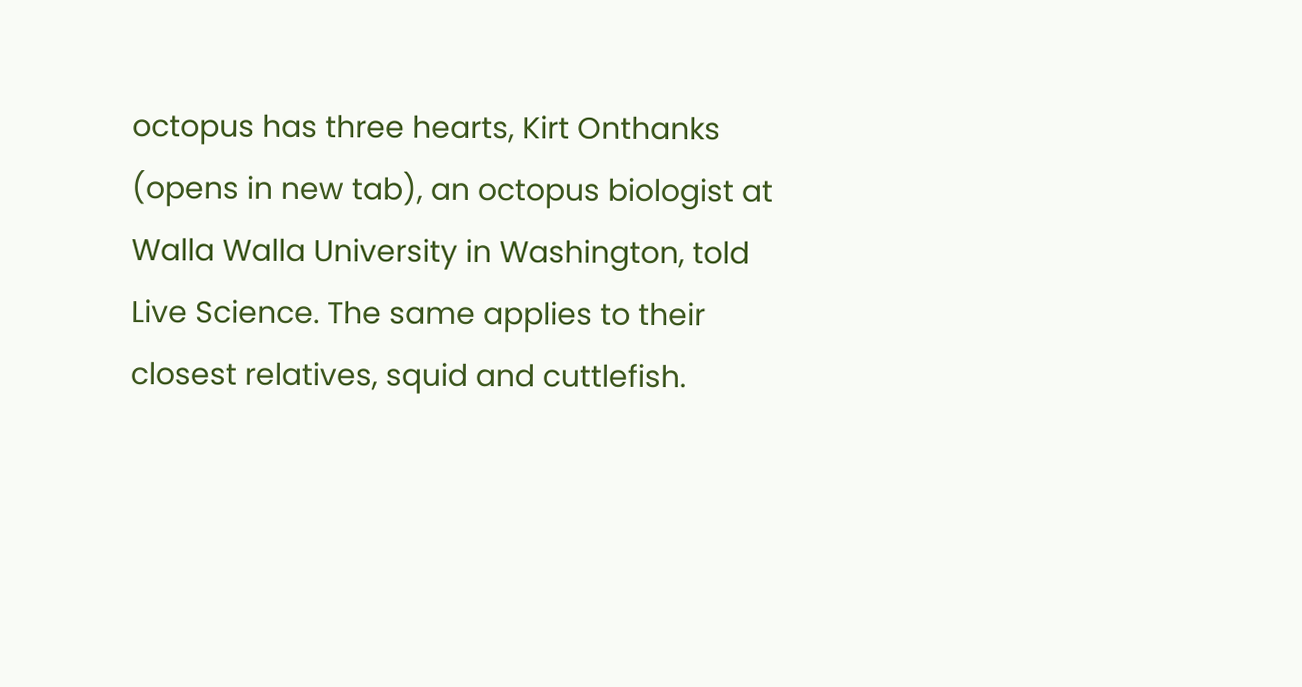octopus has three hearts, Kirt Onthanks (opens in new tab), an octopus biologist at Walla Walla University in Washington, told Live Science. The same applies to their closest relatives, squid and cuttlefish.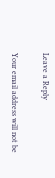Leave a Reply

Your email address will not be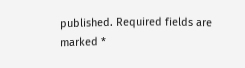published. Required fields are marked *